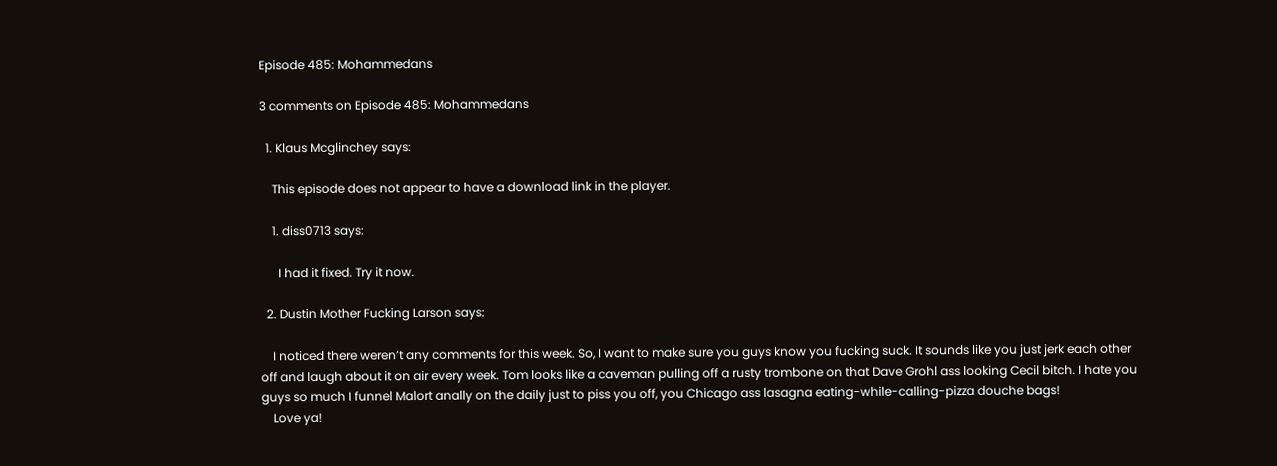Episode 485: Mohammedans

3 comments on Episode 485: Mohammedans

  1. Klaus Mcglinchey says:

    This episode does not appear to have a download link in the player.

    1. diss0713 says:

      I had it fixed. Try it now.

  2. Dustin Mother Fucking Larson says:

    I noticed there weren’t any comments for this week. So, I want to make sure you guys know you fucking suck. It sounds like you just jerk each other off and laugh about it on air every week. Tom looks like a caveman pulling off a rusty trombone on that Dave Grohl ass looking Cecil bitch. I hate you guys so much I funnel Malort anally on the daily just to piss you off, you Chicago ass lasagna eating-while-calling-pizza douche bags!
    Love ya!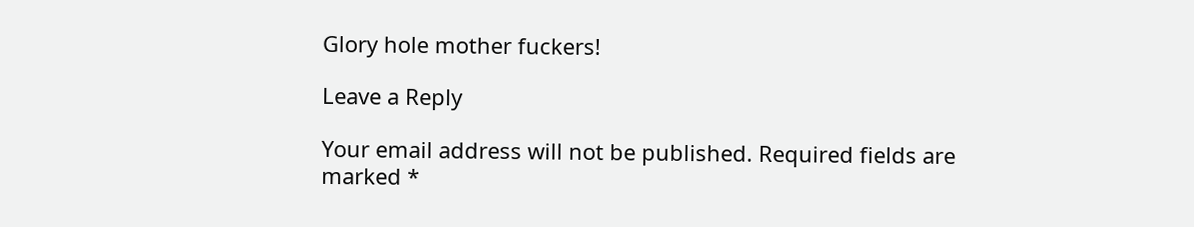Glory hole mother fuckers!

Leave a Reply

Your email address will not be published. Required fields are marked *